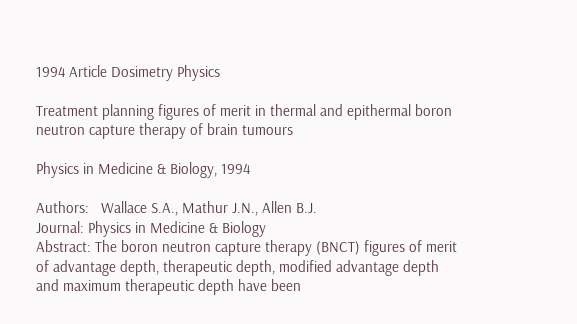1994 Article Dosimetry Physics

Treatment planning figures of merit in thermal and epithermal boron neutron capture therapy of brain tumours

Physics in Medicine & Biology, 1994

Authors:   Wallace S.A., Mathur J.N., Allen B.J.
Journal: Physics in Medicine & Biology
Abstract: The boron neutron capture therapy (BNCT) figures of merit of advantage depth, therapeutic depth, modified advantage depth and maximum therapeutic depth have been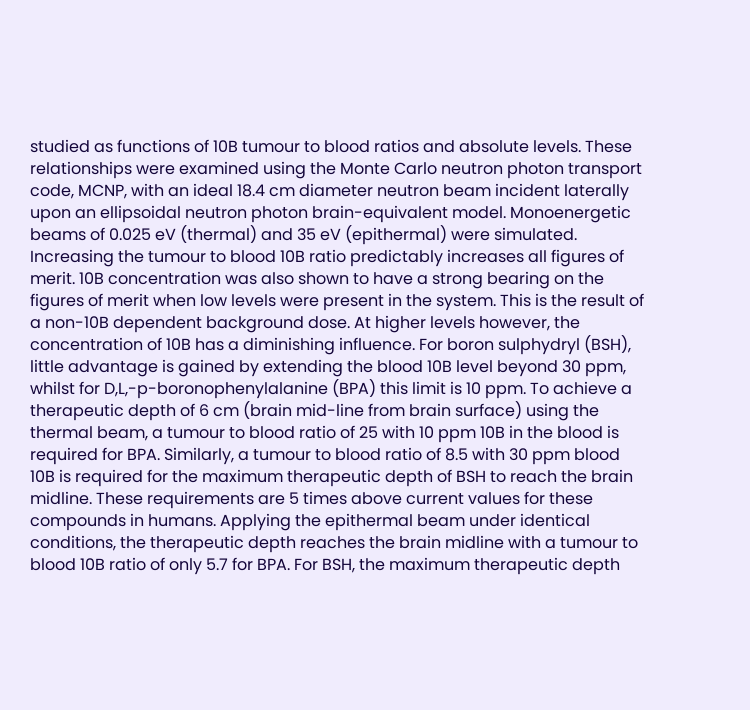studied as functions of 10B tumour to blood ratios and absolute levels. These relationships were examined using the Monte Carlo neutron photon transport code, MCNP, with an ideal 18.4 cm diameter neutron beam incident laterally upon an ellipsoidal neutron photon brain-equivalent model. Monoenergetic beams of 0.025 eV (thermal) and 35 eV (epithermal) were simulated. Increasing the tumour to blood 10B ratio predictably increases all figures of merit. 10B concentration was also shown to have a strong bearing on the figures of merit when low levels were present in the system. This is the result of a non-10B dependent background dose. At higher levels however, the concentration of 10B has a diminishing influence. For boron sulphydryl (BSH), little advantage is gained by extending the blood 10B level beyond 30 ppm, whilst for D,L,-p-boronophenylalanine (BPA) this limit is 10 ppm. To achieve a therapeutic depth of 6 cm (brain mid-line from brain surface) using the thermal beam, a tumour to blood ratio of 25 with 10 ppm 10B in the blood is required for BPA. Similarly, a tumour to blood ratio of 8.5 with 30 ppm blood 10B is required for the maximum therapeutic depth of BSH to reach the brain midline. These requirements are 5 times above current values for these compounds in humans. Applying the epithermal beam under identical conditions, the therapeutic depth reaches the brain midline with a tumour to blood 10B ratio of only 5.7 for BPA. For BSH, the maximum therapeutic depth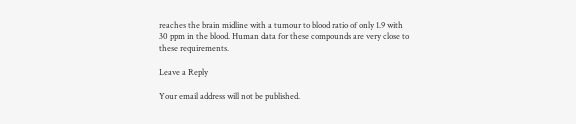reaches the brain midline with a tumour to blood ratio of only 1.9 with 30 ppm in the blood. Human data for these compounds are very close to these requirements.

Leave a Reply

Your email address will not be published.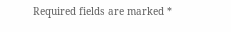Required fields are marked *